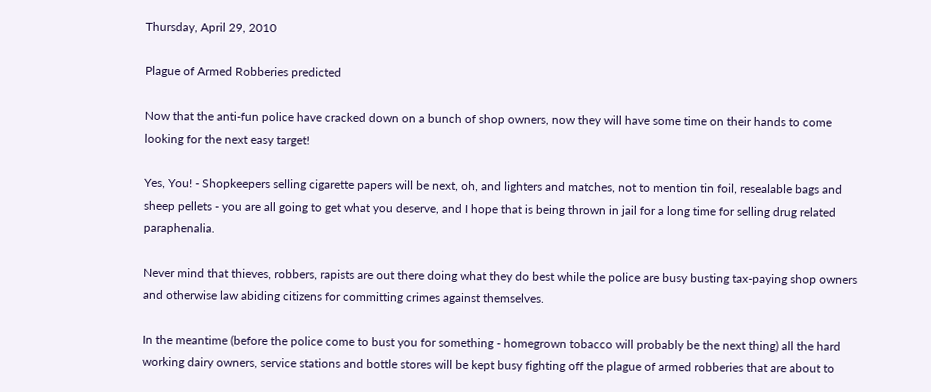Thursday, April 29, 2010

Plague of Armed Robberies predicted

Now that the anti-fun police have cracked down on a bunch of shop owners, now they will have some time on their hands to come looking for the next easy target!

Yes, You! - Shopkeepers selling cigarette papers will be next, oh, and lighters and matches, not to mention tin foil, resealable bags and sheep pellets - you are all going to get what you deserve, and I hope that is being thrown in jail for a long time for selling drug related paraphenalia.

Never mind that thieves, robbers, rapists are out there doing what they do best while the police are busy busting tax-paying shop owners and otherwise law abiding citizens for committing crimes against themselves.

In the meantime (before the police come to bust you for something - homegrown tobacco will probably be the next thing) all the hard working dairy owners, service stations and bottle stores will be kept busy fighting off the plague of armed robberies that are about to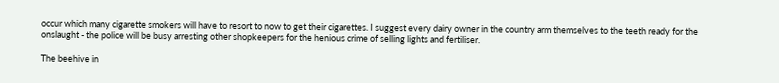occur which many cigarette smokers will have to resort to now to get their cigarettes. I suggest every dairy owner in the country arm themselves to the teeth ready for the onslaught - the police will be busy arresting other shopkeepers for the henious crime of selling lights and fertiliser.

The beehive in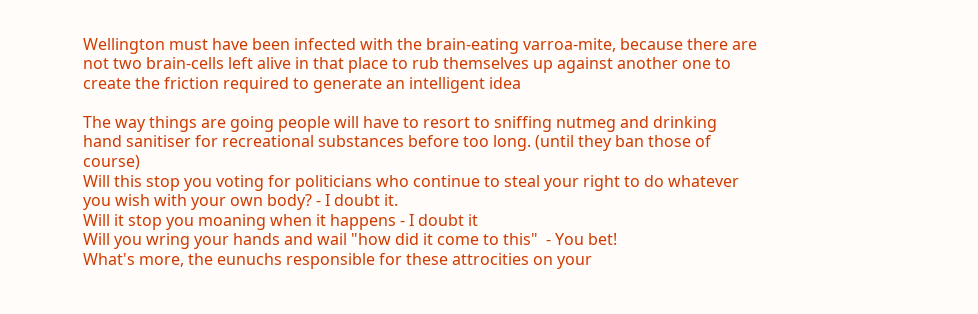Wellington must have been infected with the brain-eating varroa-mite, because there are not two brain-cells left alive in that place to rub themselves up against another one to create the friction required to generate an intelligent idea

The way things are going people will have to resort to sniffing nutmeg and drinking hand sanitiser for recreational substances before too long. (until they ban those of course)
Will this stop you voting for politicians who continue to steal your right to do whatever you wish with your own body? - I doubt it.
Will it stop you moaning when it happens - I doubt it
Will you wring your hands and wail "how did it come to this"  - You bet!
What's more, the eunuchs responsible for these attrocities on your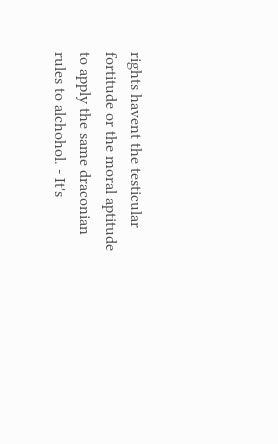rights havent the testicular fortitude or the moral aptitude to apply the same draconian rules to alchohol. - It's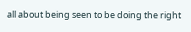all about being seen to be doing the right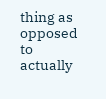thing as opposed to actually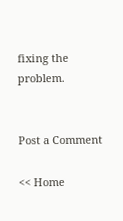fixing the problem.


Post a Comment

<< Home